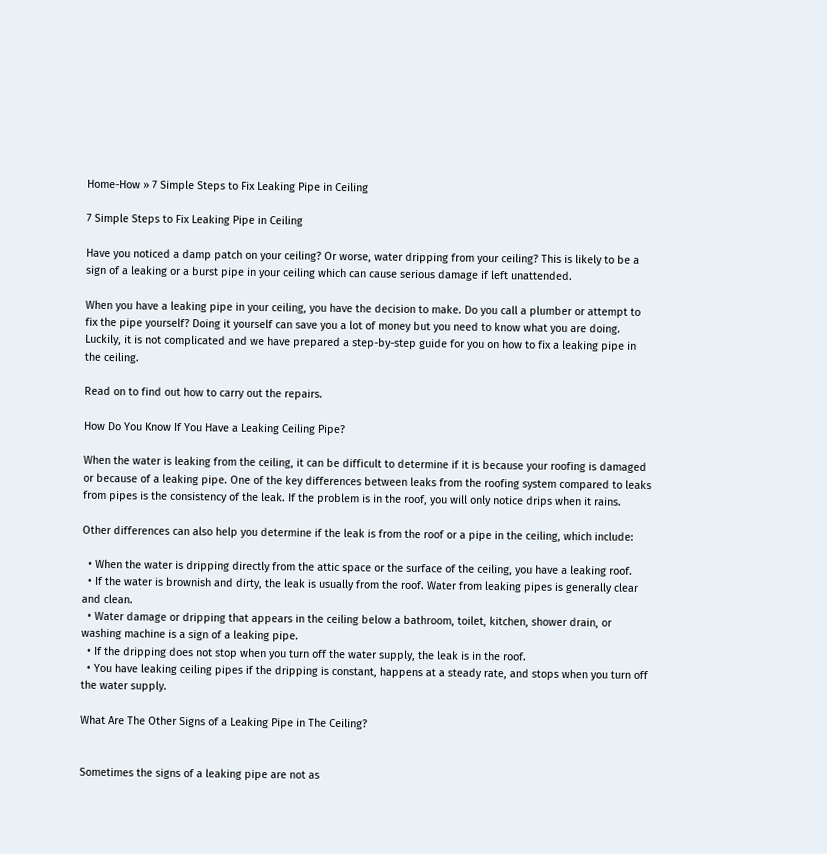Home-How » 7 Simple Steps to Fix Leaking Pipe in Ceiling

7 Simple Steps to Fix Leaking Pipe in Ceiling

Have you noticed a damp patch on your ceiling? Or worse, water dripping from your ceiling? This is likely to be a sign of a leaking or a burst pipe in your ceiling which can cause serious damage if left unattended.

When you have a leaking pipe in your ceiling, you have the decision to make. Do you call a plumber or attempt to fix the pipe yourself? Doing it yourself can save you a lot of money but you need to know what you are doing. Luckily, it is not complicated and we have prepared a step-by-step guide for you on how to fix a leaking pipe in the ceiling.

Read on to find out how to carry out the repairs.

How Do You Know If You Have a Leaking Ceiling Pipe?

When the water is leaking from the ceiling, it can be difficult to determine if it is because your roofing is damaged or because of a leaking pipe. One of the key differences between leaks from the roofing system compared to leaks from pipes is the consistency of the leak. If the problem is in the roof, you will only notice drips when it rains.

Other differences can also help you determine if the leak is from the roof or a pipe in the ceiling, which include:

  • When the water is dripping directly from the attic space or the surface of the ceiling, you have a leaking roof.
  • If the water is brownish and dirty, the leak is usually from the roof. Water from leaking pipes is generally clear and clean.
  • Water damage or dripping that appears in the ceiling below a bathroom, toilet, kitchen, shower drain, or washing machine is a sign of a leaking pipe.
  • If the dripping does not stop when you turn off the water supply, the leak is in the roof.
  • You have leaking ceiling pipes if the dripping is constant, happens at a steady rate, and stops when you turn off the water supply.

What Are The Other Signs of a Leaking Pipe in The Ceiling?


Sometimes the signs of a leaking pipe are not as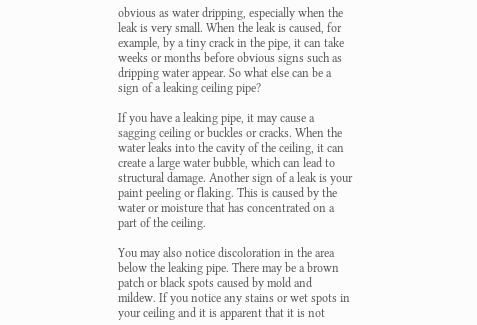obvious as water dripping, especially when the leak is very small. When the leak is caused, for example, by a tiny crack in the pipe, it can take weeks or months before obvious signs such as dripping water appear. So what else can be a sign of a leaking ceiling pipe?

If you have a leaking pipe, it may cause a sagging ceiling or buckles or cracks. When the water leaks into the cavity of the ceiling, it can create a large water bubble, which can lead to structural damage. Another sign of a leak is your paint peeling or flaking. This is caused by the water or moisture that has concentrated on a part of the ceiling.

You may also notice discoloration in the area below the leaking pipe. There may be a brown patch or black spots caused by mold and mildew. If you notice any stains or wet spots in your ceiling and it is apparent that it is not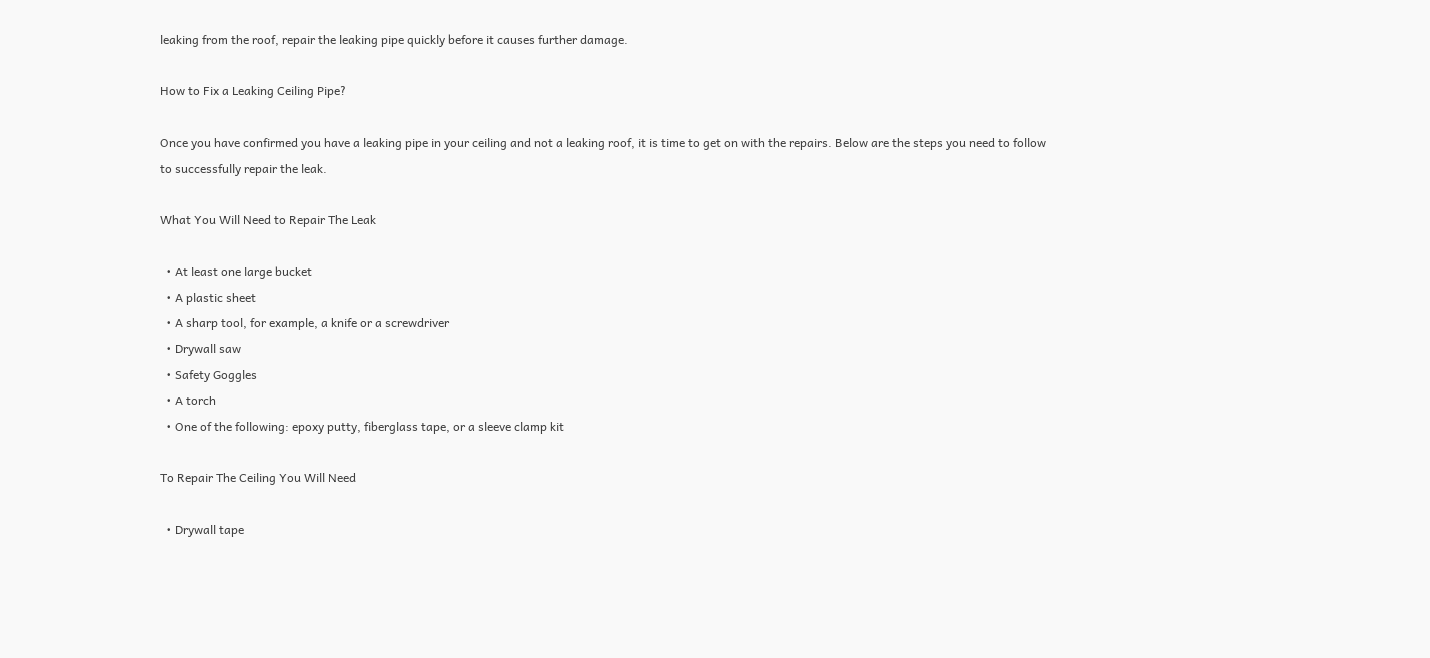leaking from the roof, repair the leaking pipe quickly before it causes further damage.

How to Fix a Leaking Ceiling Pipe?

Once you have confirmed you have a leaking pipe in your ceiling and not a leaking roof, it is time to get on with the repairs. Below are the steps you need to follow to successfully repair the leak.

What You Will Need to Repair The Leak

  • At least one large bucket
  • A plastic sheet
  • A sharp tool, for example, a knife or a screwdriver
  • Drywall saw
  • Safety Goggles
  • A torch
  • One of the following: epoxy putty, fiberglass tape, or a sleeve clamp kit

To Repair The Ceiling You Will Need

  • Drywall tape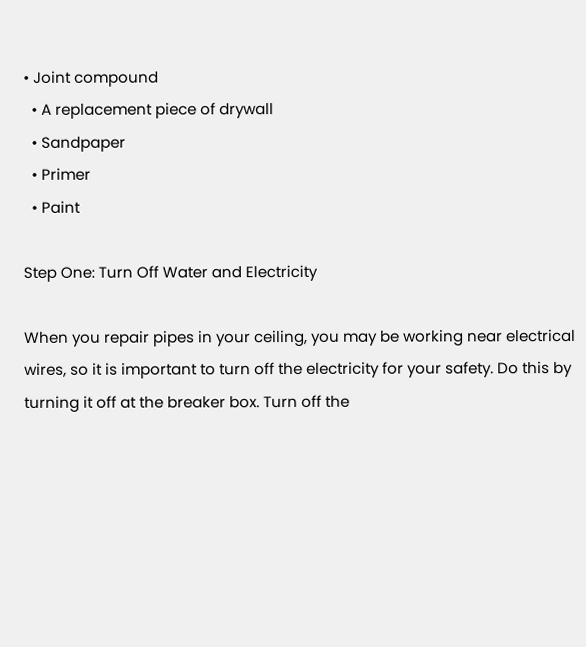• Joint compound
  • A replacement piece of drywall
  • Sandpaper
  • Primer
  • Paint

Step One: Turn Off Water and Electricity

When you repair pipes in your ceiling, you may be working near electrical wires, so it is important to turn off the electricity for your safety. Do this by turning it off at the breaker box. Turn off the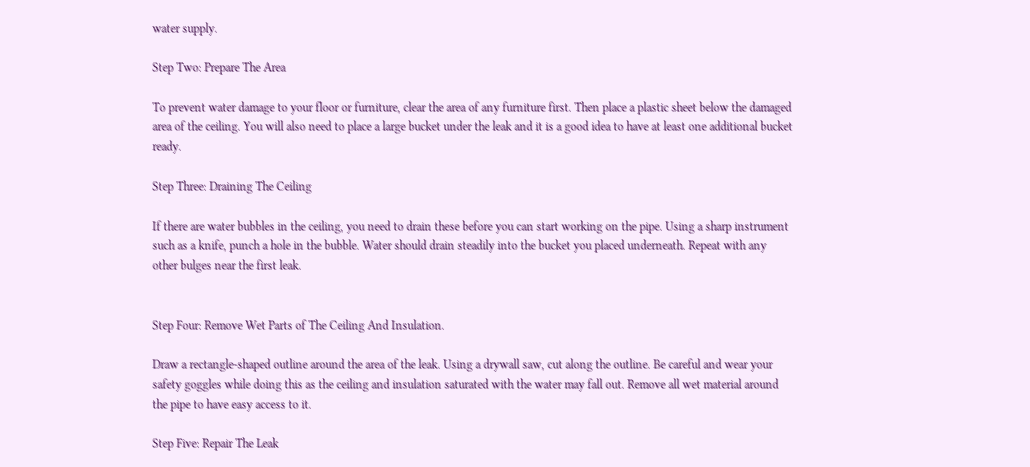water supply.

Step Two: Prepare The Area

To prevent water damage to your floor or furniture, clear the area of any furniture first. Then place a plastic sheet below the damaged area of the ceiling. You will also need to place a large bucket under the leak and it is a good idea to have at least one additional bucket ready.

Step Three: Draining The Ceiling

If there are water bubbles in the ceiling, you need to drain these before you can start working on the pipe. Using a sharp instrument such as a knife, punch a hole in the bubble. Water should drain steadily into the bucket you placed underneath. Repeat with any other bulges near the first leak.


Step Four: Remove Wet Parts of The Ceiling And Insulation.

Draw a rectangle-shaped outline around the area of the leak. Using a drywall saw, cut along the outline. Be careful and wear your safety goggles while doing this as the ceiling and insulation saturated with the water may fall out. Remove all wet material around the pipe to have easy access to it.

Step Five: Repair The Leak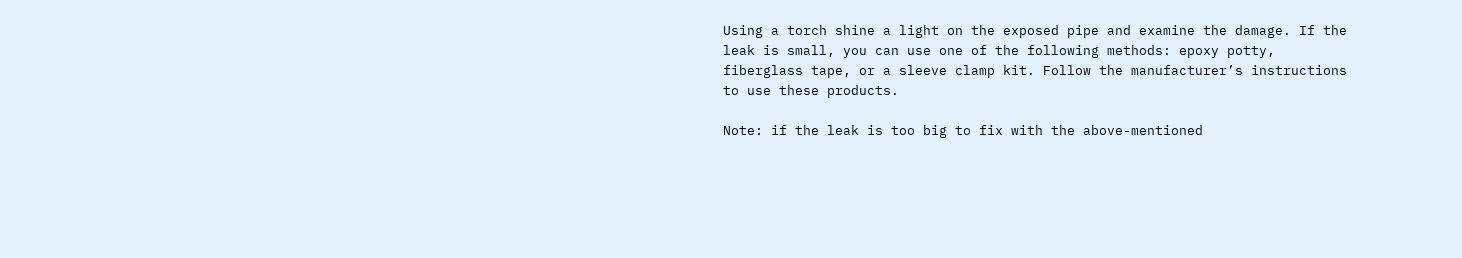Using a torch shine a light on the exposed pipe and examine the damage. If the leak is small, you can use one of the following methods: epoxy potty, fiberglass tape, or a sleeve clamp kit. Follow the manufacturer’s instructions to use these products.

Note: if the leak is too big to fix with the above-mentioned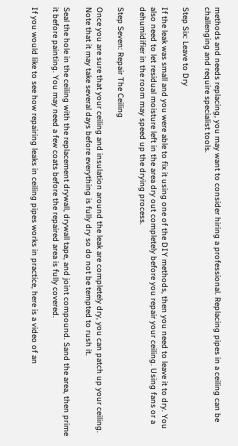methods and needs replacing, you may want to consider hiring a professional. Replacing pipes in a ceiling can be challenging and require specialist tools.

Step Six: Leave to Dry

If the leak was small and you were able to fix it using one of the DIY methods, then you need to leave it to dry. You also need to let residual moisture left in the area dry out completely before you repair your ceiling. Using fans or a dehumidifier in the room may speed up the drying process.

Step Seven: Repair The Ceiling

Once you are sure that your ceiling and insulation around the leak are completely dry, you can patch up your ceiling. Note that it may take several days before everything is fully dry so do not be tempted to rush it.

Seal the hole in the ceiling with the replacement drywall, drywall tape, and joint compound. Sand the area, then prime it before painting. You may need a few coats before the repaired area is fully covered.

If you would like to see how repairing leaks in ceiling pipes works in practice, here is a video of an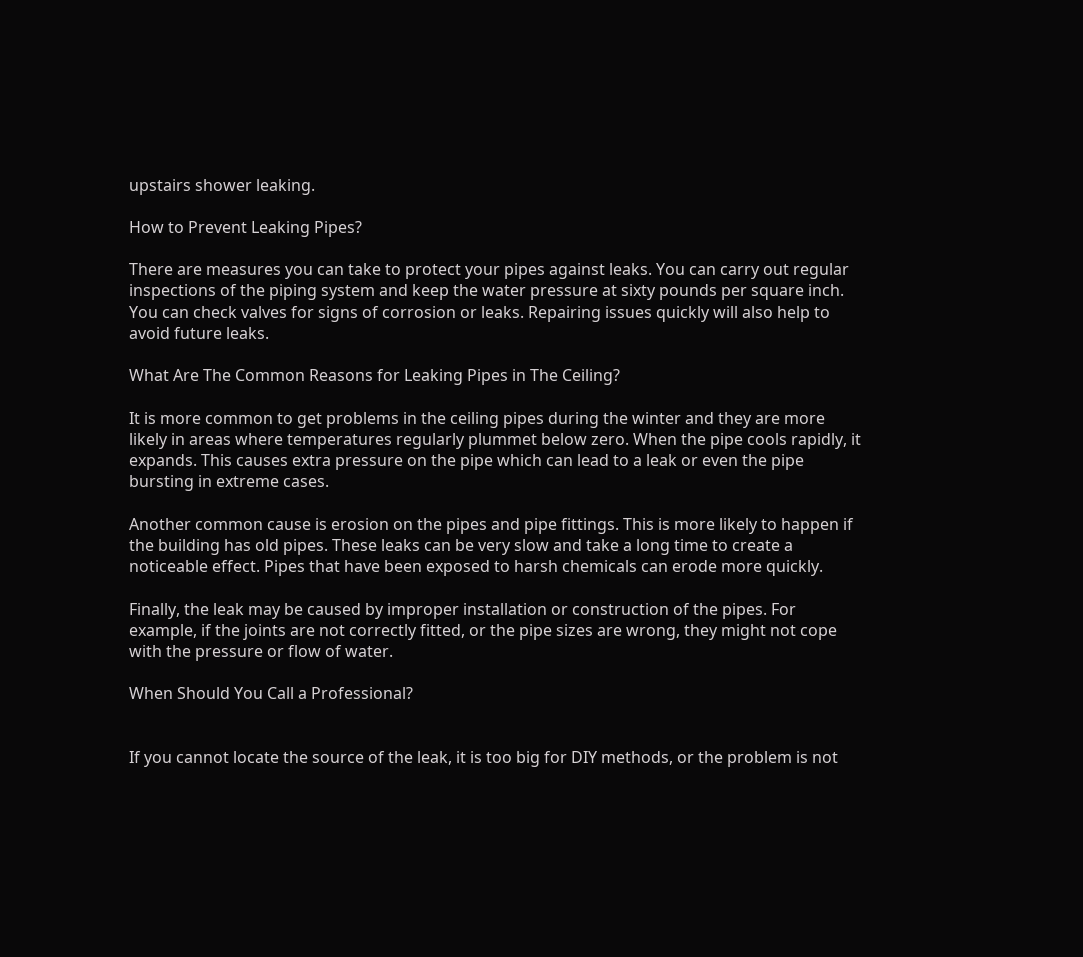upstairs shower leaking.

How to Prevent Leaking Pipes?

There are measures you can take to protect your pipes against leaks. You can carry out regular inspections of the piping system and keep the water pressure at sixty pounds per square inch. You can check valves for signs of corrosion or leaks. Repairing issues quickly will also help to avoid future leaks.

What Are The Common Reasons for Leaking Pipes in The Ceiling?

It is more common to get problems in the ceiling pipes during the winter and they are more likely in areas where temperatures regularly plummet below zero. When the pipe cools rapidly, it expands. This causes extra pressure on the pipe which can lead to a leak or even the pipe bursting in extreme cases.

Another common cause is erosion on the pipes and pipe fittings. This is more likely to happen if the building has old pipes. These leaks can be very slow and take a long time to create a noticeable effect. Pipes that have been exposed to harsh chemicals can erode more quickly.

Finally, the leak may be caused by improper installation or construction of the pipes. For example, if the joints are not correctly fitted, or the pipe sizes are wrong, they might not cope with the pressure or flow of water.

When Should You Call a Professional?


If you cannot locate the source of the leak, it is too big for DIY methods, or the problem is not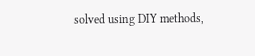solved using DIY methods,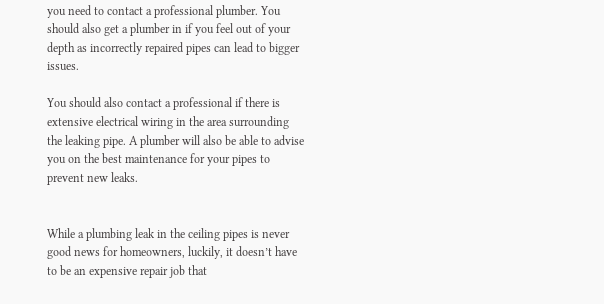you need to contact a professional plumber. You should also get a plumber in if you feel out of your depth as incorrectly repaired pipes can lead to bigger issues.

You should also contact a professional if there is extensive electrical wiring in the area surrounding the leaking pipe. A plumber will also be able to advise you on the best maintenance for your pipes to prevent new leaks.


While a plumbing leak in the ceiling pipes is never good news for homeowners, luckily, it doesn’t have to be an expensive repair job that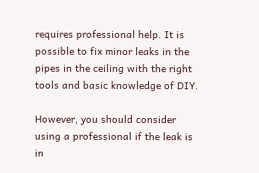requires professional help. It is possible to fix minor leaks in the pipes in the ceiling with the right tools and basic knowledge of DIY.

However, you should consider using a professional if the leak is in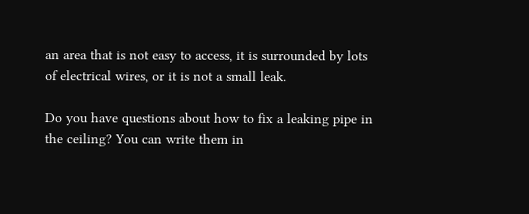an area that is not easy to access, it is surrounded by lots of electrical wires, or it is not a small leak.

Do you have questions about how to fix a leaking pipe in the ceiling? You can write them in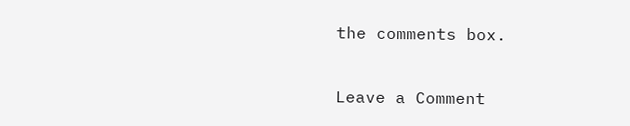the comments box.

Leave a Comment